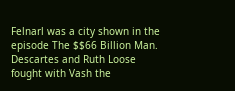Felnarl was a city shown in the episode The $$66 Billion Man. Descartes and Ruth Loose fought with Vash the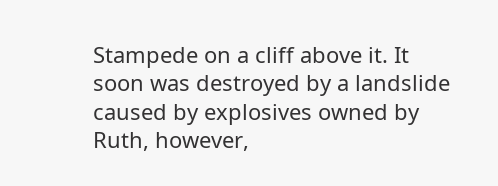Stampede on a cliff above it. It soon was destroyed by a landslide caused by explosives owned by Ruth, however,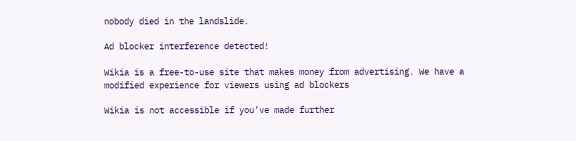nobody died in the landslide.

Ad blocker interference detected!

Wikia is a free-to-use site that makes money from advertising. We have a modified experience for viewers using ad blockers

Wikia is not accessible if you’ve made further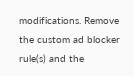modifications. Remove the custom ad blocker rule(s) and the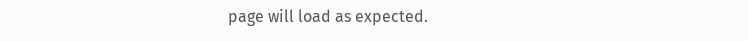page will load as expected.